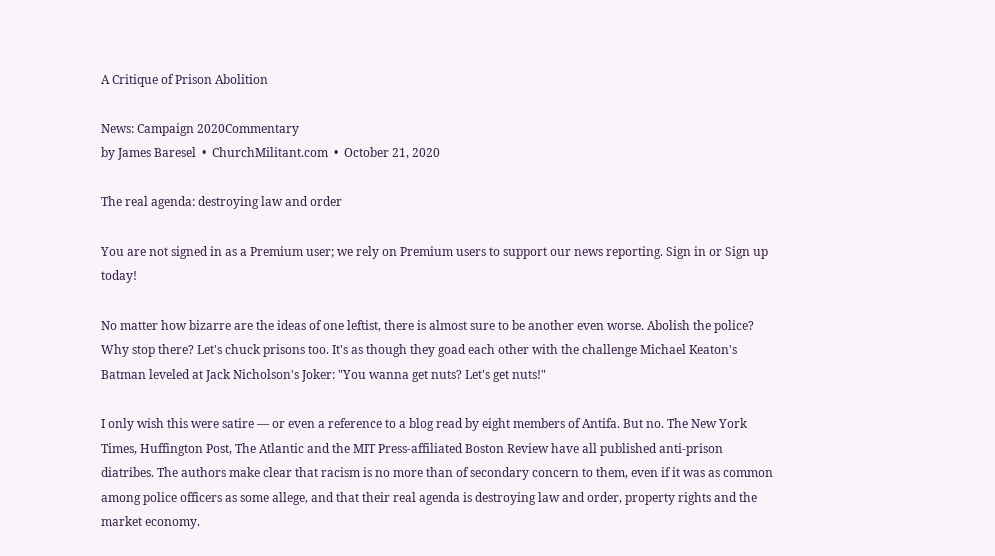A Critique of Prison Abolition

News: Campaign 2020Commentary
by James Baresel  •  ChurchMilitant.com  •  October 21, 2020

The real agenda: destroying law and order

You are not signed in as a Premium user; we rely on Premium users to support our news reporting. Sign in or Sign up today!

No matter how bizarre are the ideas of one leftist, there is almost sure to be another even worse. Abolish the police? Why stop there? Let's chuck prisons too. It's as though they goad each other with the challenge Michael Keaton's Batman leveled at Jack Nicholson's Joker: "You wanna get nuts? Let's get nuts!"

I only wish this were satire — or even a reference to a blog read by eight members of Antifa. But no. The New York Times, Huffington Post, The Atlantic and the MIT Press-affiliated Boston Review have all published anti-prison diatribes. The authors make clear that racism is no more than of secondary concern to them, even if it was as common among police officers as some allege, and that their real agenda is destroying law and order, property rights and the market economy.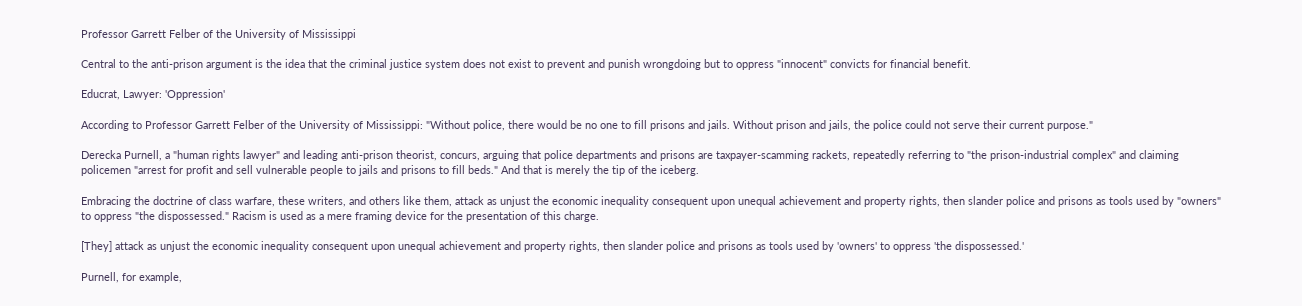Professor Garrett Felber of the University of Mississippi

Central to the anti-prison argument is the idea that the criminal justice system does not exist to prevent and punish wrongdoing but to oppress "innocent" convicts for financial benefit.

Educrat, Lawyer: 'Oppression'

According to Professor Garrett Felber of the University of Mississippi: "Without police, there would be no one to fill prisons and jails. Without prison and jails, the police could not serve their current purpose."

Derecka Purnell, a "human rights lawyer" and leading anti-prison theorist, concurs, arguing that police departments and prisons are taxpayer-scamming rackets, repeatedly referring to "the prison-industrial complex" and claiming policemen "arrest for profit and sell vulnerable people to jails and prisons to fill beds." And that is merely the tip of the iceberg.

Embracing the doctrine of class warfare, these writers, and others like them, attack as unjust the economic inequality consequent upon unequal achievement and property rights, then slander police and prisons as tools used by "owners" to oppress "the dispossessed." Racism is used as a mere framing device for the presentation of this charge.

[They] attack as unjust the economic inequality consequent upon unequal achievement and property rights, then slander police and prisons as tools used by 'owners' to oppress 'the dispossessed.'

Purnell, for example,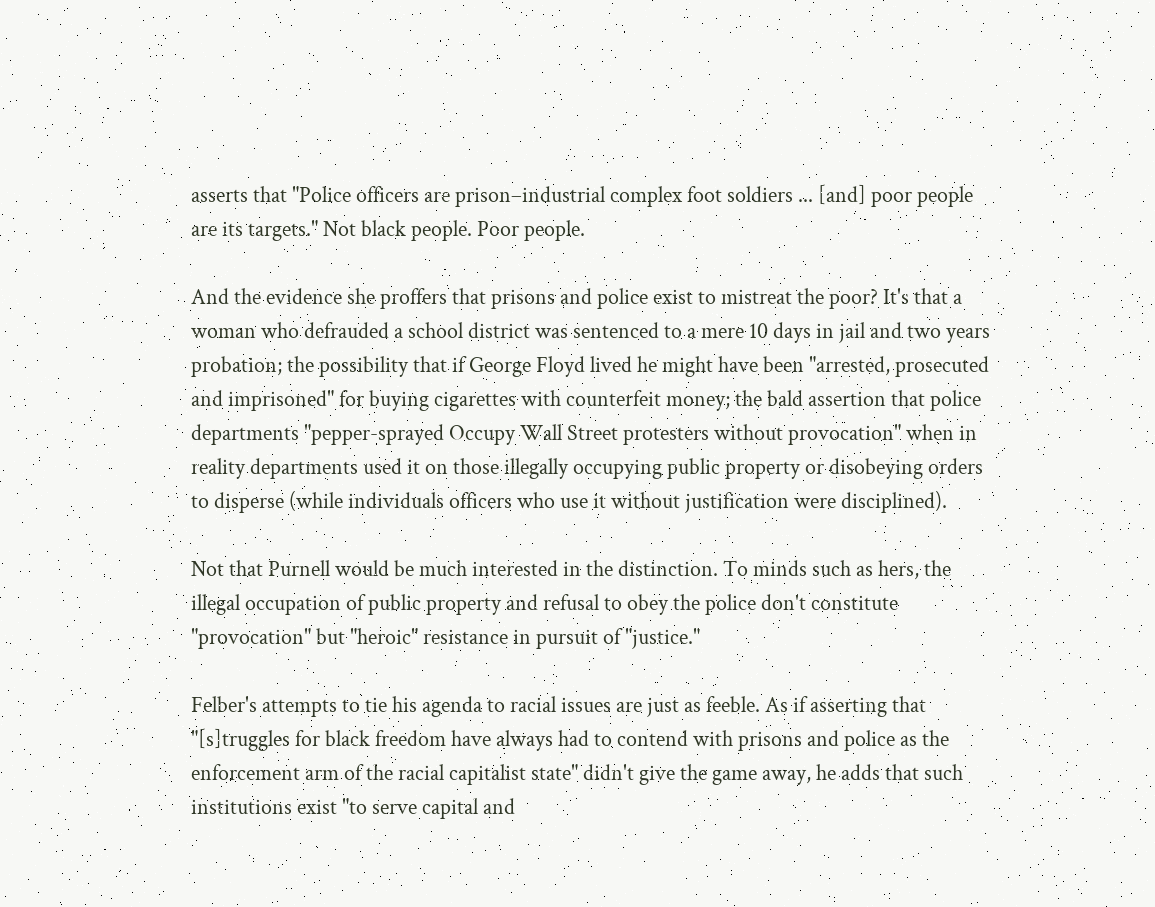asserts that "Police officers are prison–industrial complex foot soldiers ... [and] poor people are its targets." Not black people. Poor people.

And the evidence she proffers that prisons and police exist to mistreat the poor? It's that a woman who defrauded a school district was sentenced to a mere 10 days in jail and two years probation; the possibility that if George Floyd lived he might have been "arrested, prosecuted and imprisoned" for buying cigarettes with counterfeit money; the bald assertion that police departments "pepper-sprayed Occupy Wall Street protesters without provocation" when in reality departments used it on those illegally occupying public property or disobeying orders to disperse (while individuals officers who use it without justification were disciplined).

Not that Purnell would be much interested in the distinction. To minds such as hers, the illegal occupation of public property and refusal to obey the police don't constitute "provocation" but "heroic" resistance in pursuit of "justice."

Felber's attempts to tie his agenda to racial issues are just as feeble. As if asserting that "[s]truggles for black freedom have always had to contend with prisons and police as the enforcement arm of the racial capitalist state" didn't give the game away, he adds that such institutions exist "to serve capital and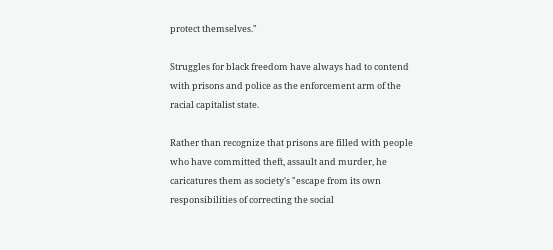protect themselves."

Struggles for black freedom have always had to contend with prisons and police as the enforcement arm of the racial capitalist state.

Rather than recognize that prisons are filled with people who have committed theft, assault and murder, he caricatures them as society's "escape from its own responsibilities of correcting the social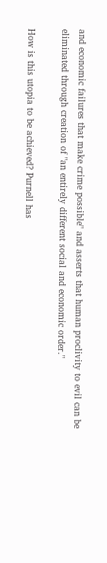and economic failures that make crime possible" and asserts that human proclivity to evil can be eliminated through creation of "an entirely different social and economic order."

How is this utopia to be achieved? Purnell has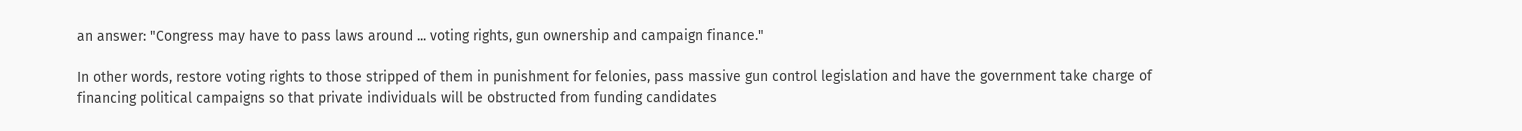an answer: "Congress may have to pass laws around ... voting rights, gun ownership and campaign finance."

In other words, restore voting rights to those stripped of them in punishment for felonies, pass massive gun control legislation and have the government take charge of financing political campaigns so that private individuals will be obstructed from funding candidates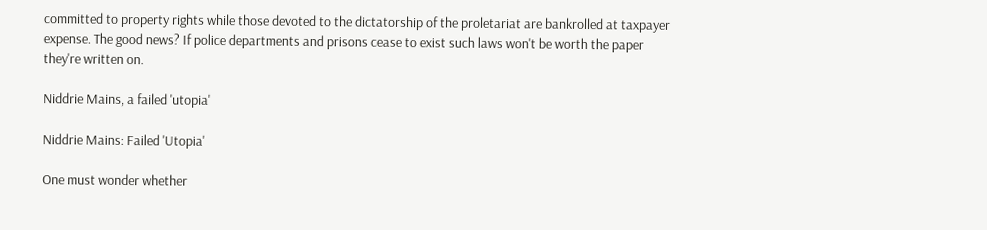committed to property rights while those devoted to the dictatorship of the proletariat are bankrolled at taxpayer expense. The good news? If police departments and prisons cease to exist such laws won't be worth the paper they're written on.

Niddrie Mains, a failed 'utopia'

Niddrie Mains: Failed 'Utopia'

One must wonder whether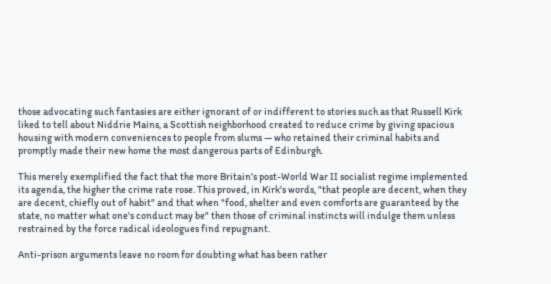those advocating such fantasies are either ignorant of or indifferent to stories such as that Russell Kirk liked to tell about Niddrie Mains, a Scottish neighborhood created to reduce crime by giving spacious housing with modern conveniences to people from slums — who retained their criminal habits and promptly made their new home the most dangerous parts of Edinburgh.

This merely exemplified the fact that the more Britain's post-World War II socialist regime implemented its agenda, the higher the crime rate rose. This proved, in Kirk's words, "that people are decent, when they are decent, chiefly out of habit" and that when "food, shelter and even comforts are guaranteed by the state, no matter what one's conduct may be" then those of criminal instincts will indulge them unless restrained by the force radical ideologues find repugnant.

Anti-prison arguments leave no room for doubting what has been rather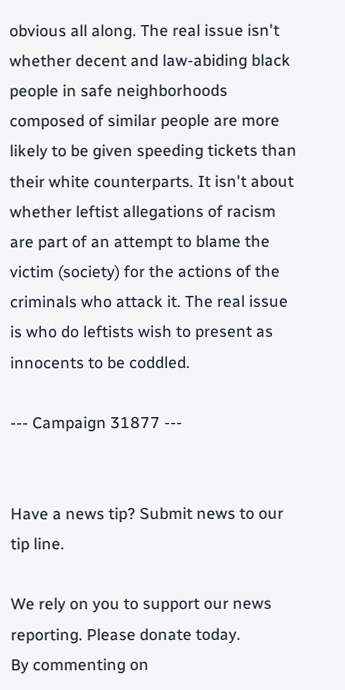obvious all along. The real issue isn't whether decent and law-abiding black people in safe neighborhoods composed of similar people are more likely to be given speeding tickets than their white counterparts. It isn't about whether leftist allegations of racism are part of an attempt to blame the victim (society) for the actions of the criminals who attack it. The real issue is who do leftists wish to present as innocents to be coddled.

--- Campaign 31877 ---


Have a news tip? Submit news to our tip line.

We rely on you to support our news reporting. Please donate today.
By commenting on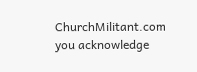ChurchMilitant.com you acknowledge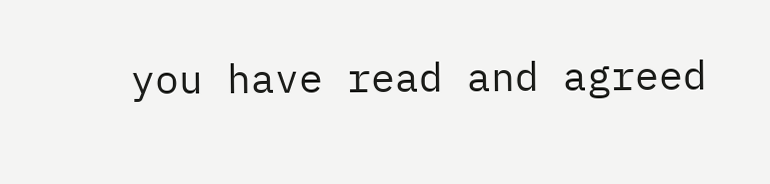you have read and agreed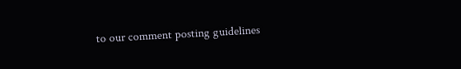to our comment posting guidelines